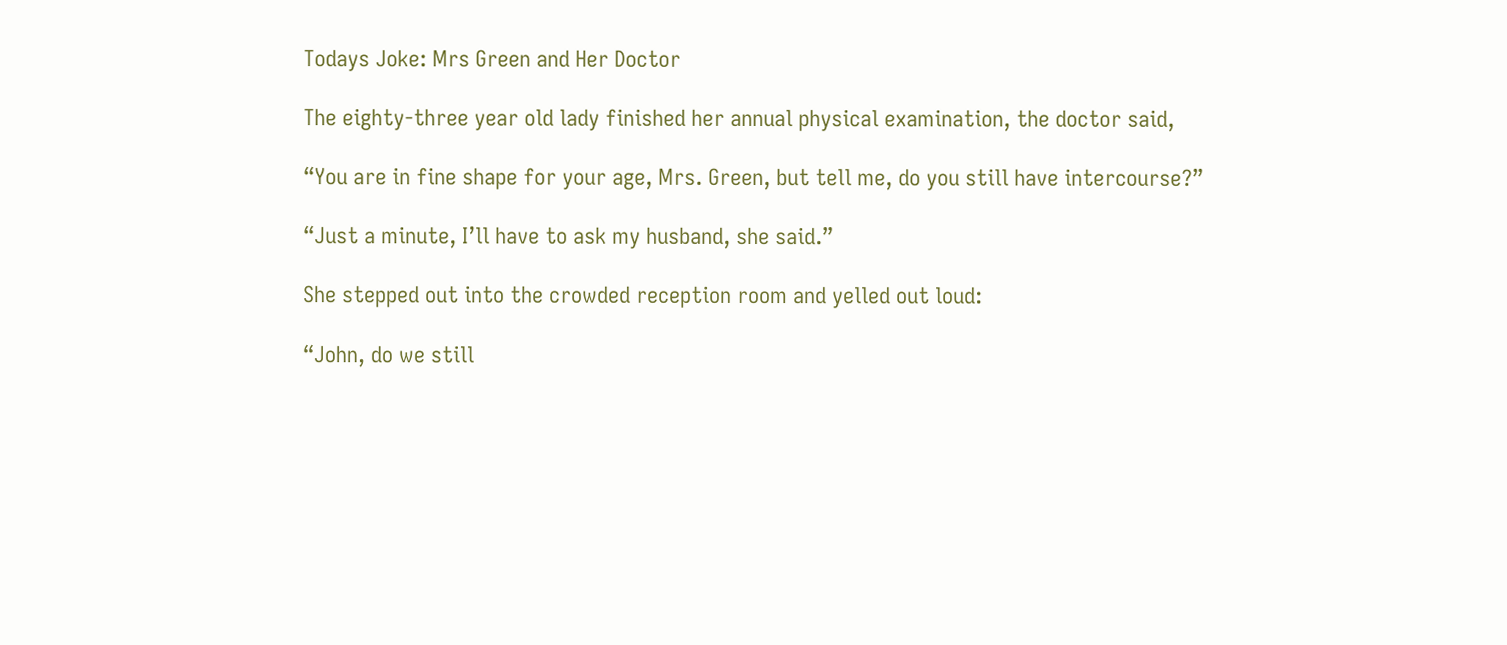Todays Joke: Mrs Green and Her Doctor

The eighty-three year old lady finished her annual physical examination, the doctor said,

“You are in fine shape for your age, Mrs. Green, but tell me, do you still have intercourse?”

“Just a minute, I’ll have to ask my husband, she said.”

She stepped out into the crowded reception room and yelled out loud:

“John, do we still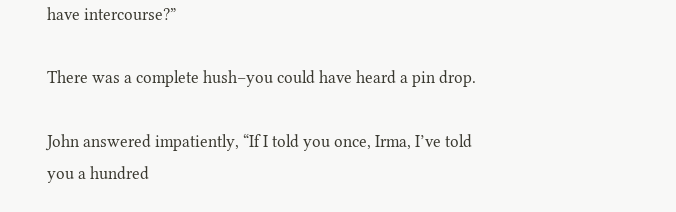have intercourse?”

There was a complete hush–you could have heard a pin drop.

John answered impatiently, “If I told you once, Irma, I’ve told
you a hundred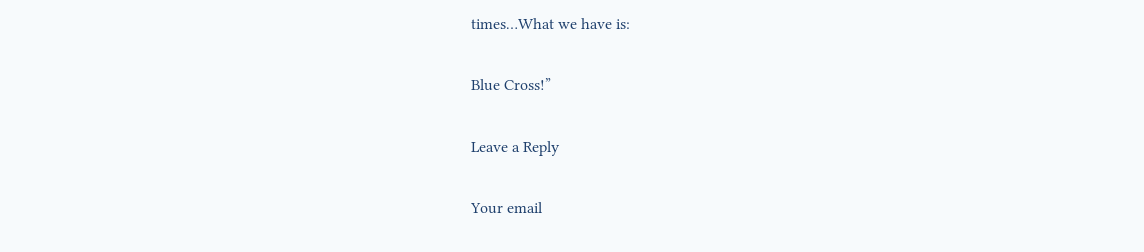times…What we have is:

Blue Cross!”

Leave a Reply

Your email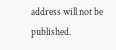address will not be published.